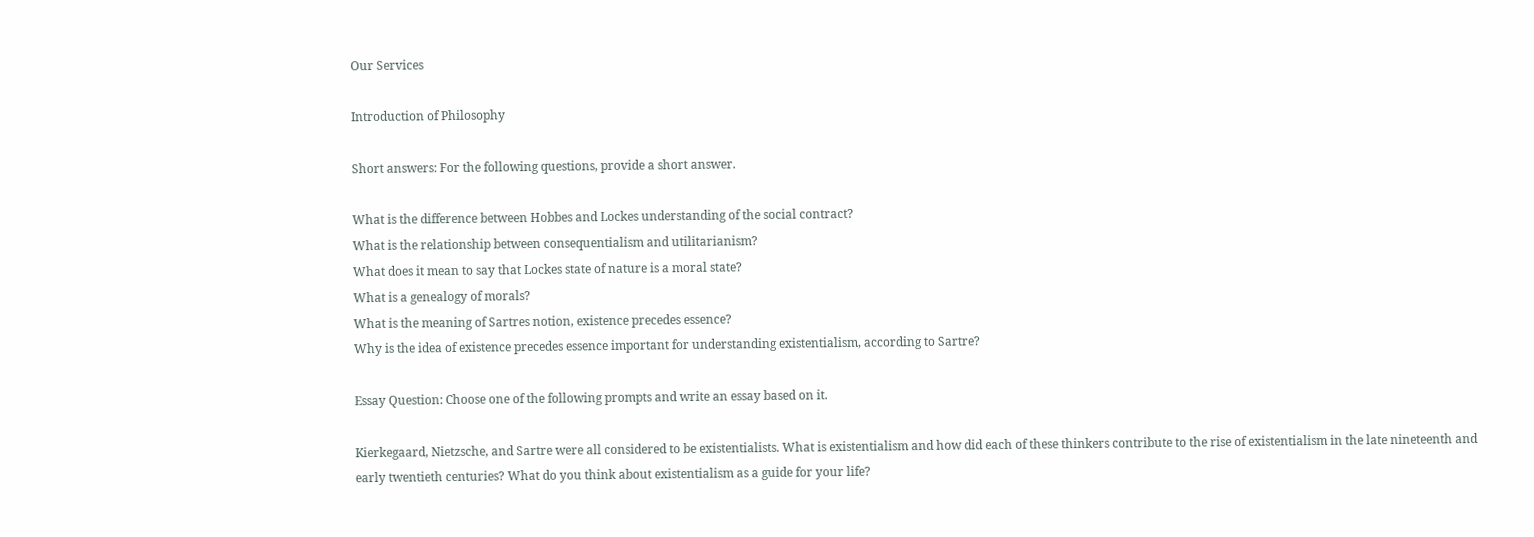Our Services

Introduction of Philosophy

Short answers: For the following questions, provide a short answer.

What is the difference between Hobbes and Lockes understanding of the social contract?
What is the relationship between consequentialism and utilitarianism?
What does it mean to say that Lockes state of nature is a moral state?
What is a genealogy of morals?
What is the meaning of Sartres notion, existence precedes essence?
Why is the idea of existence precedes essence important for understanding existentialism, according to Sartre?

Essay Question: Choose one of the following prompts and write an essay based on it.

Kierkegaard, Nietzsche, and Sartre were all considered to be existentialists. What is existentialism and how did each of these thinkers contribute to the rise of existentialism in the late nineteenth and early twentieth centuries? What do you think about existentialism as a guide for your life?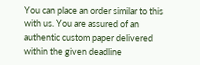You can place an order similar to this with us. You are assured of an authentic custom paper delivered within the given deadline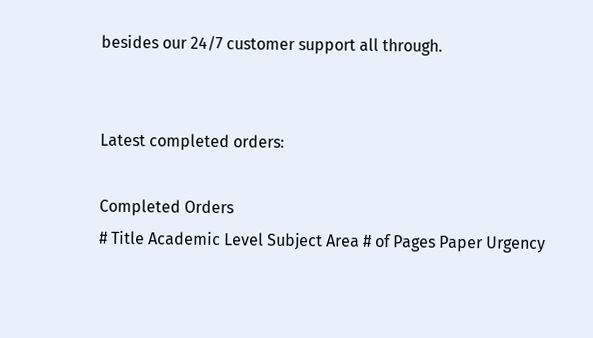besides our 24/7 customer support all through.


Latest completed orders:

Completed Orders
# Title Academic Level Subject Area # of Pages Paper Urgency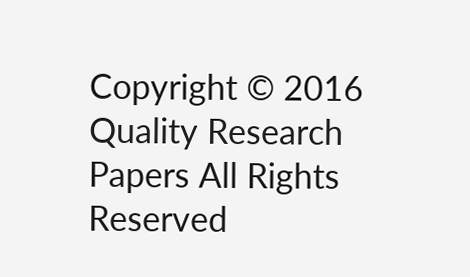Copyright © 2016 Quality Research Papers All Rights Reserved